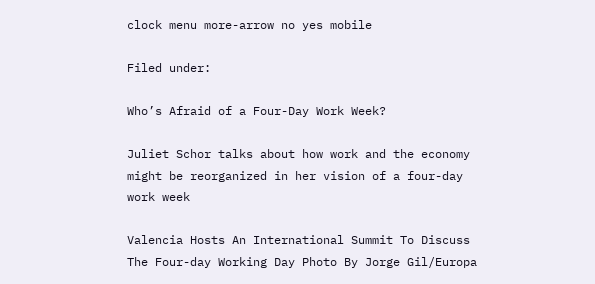clock menu more-arrow no yes mobile

Filed under:

Who’s Afraid of a Four-Day Work Week?

Juliet Schor talks about how work and the economy might be reorganized in her vision of a four-day work week

Valencia Hosts An International Summit To Discuss The Four-day Working Day Photo By Jorge Gil/Europa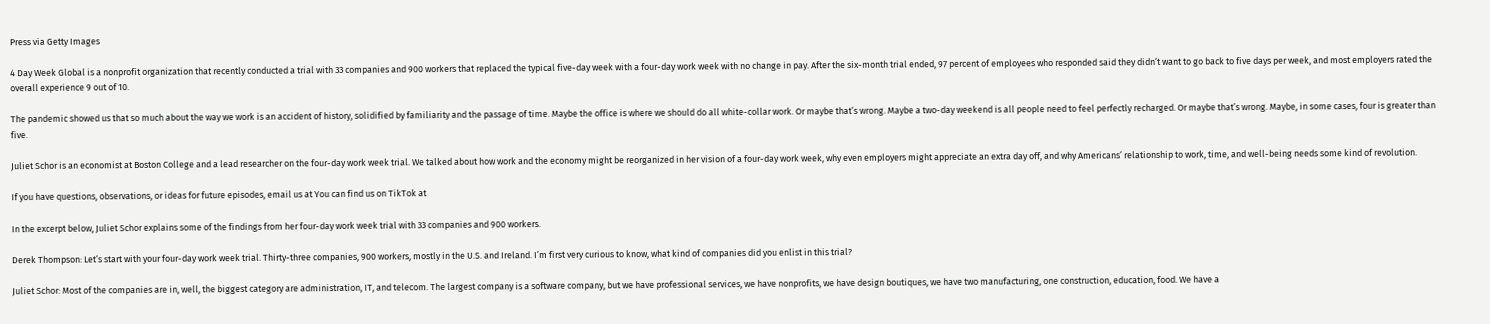Press via Getty Images

4 Day Week Global is a nonprofit organization that recently conducted a trial with 33 companies and 900 workers that replaced the typical five-day week with a four-day work week with no change in pay. After the six-month trial ended, 97 percent of employees who responded said they didn’t want to go back to five days per week, and most employers rated the overall experience 9 out of 10.

The pandemic showed us that so much about the way we work is an accident of history, solidified by familiarity and the passage of time. Maybe the office is where we should do all white-collar work. Or maybe that’s wrong. Maybe a two-day weekend is all people need to feel perfectly recharged. Or maybe that’s wrong. Maybe, in some cases, four is greater than five.

Juliet Schor is an economist at Boston College and a lead researcher on the four-day work week trial. We talked about how work and the economy might be reorganized in her vision of a four-day work week, why even employers might appreciate an extra day off, and why Americans’ relationship to work, time, and well-being needs some kind of revolution.

If you have questions, observations, or ideas for future episodes, email us at You can find us on TikTok at

In the excerpt below, Juliet Schor explains some of the findings from her four-day work week trial with 33 companies and 900 workers.

Derek Thompson: Let’s start with your four-day work week trial. Thirty-three companies, 900 workers, mostly in the U.S. and Ireland. I’m first very curious to know, what kind of companies did you enlist in this trial?

Juliet Schor: Most of the companies are in, well, the biggest category are administration, IT, and telecom. The largest company is a software company, but we have professional services, we have nonprofits, we have design boutiques, we have two manufacturing, one construction, education, food. We have a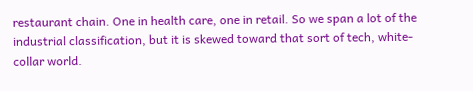restaurant chain. One in health care, one in retail. So we span a lot of the industrial classification, but it is skewed toward that sort of tech, white-collar world.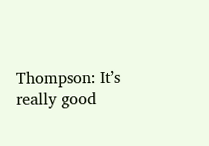Thompson: It’s really good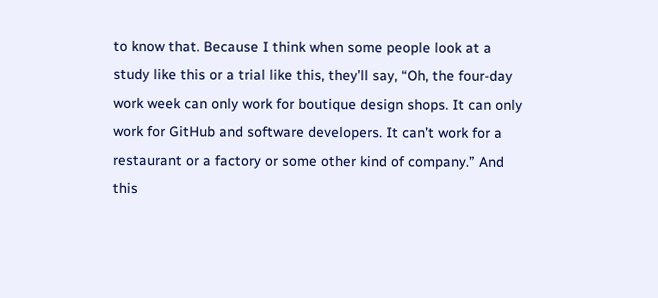to know that. Because I think when some people look at a study like this or a trial like this, they’ll say, “Oh, the four-day work week can only work for boutique design shops. It can only work for GitHub and software developers. It can’t work for a restaurant or a factory or some other kind of company.” And this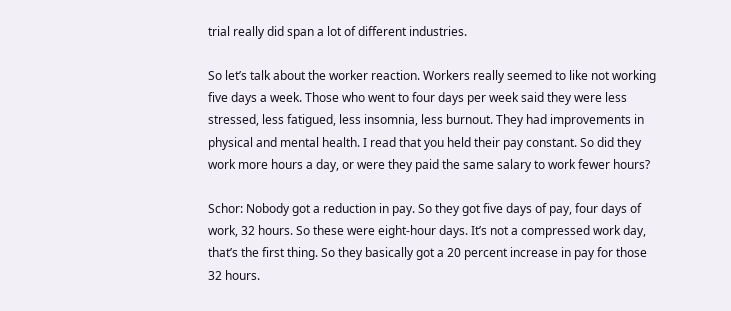trial really did span a lot of different industries.

So let’s talk about the worker reaction. Workers really seemed to like not working five days a week. Those who went to four days per week said they were less stressed, less fatigued, less insomnia, less burnout. They had improvements in physical and mental health. I read that you held their pay constant. So did they work more hours a day, or were they paid the same salary to work fewer hours?

Schor: Nobody got a reduction in pay. So they got five days of pay, four days of work, 32 hours. So these were eight-hour days. It’s not a compressed work day, that’s the first thing. So they basically got a 20 percent increase in pay for those 32 hours.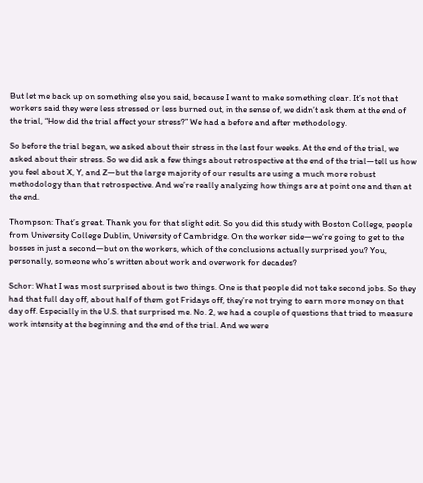But let me back up on something else you said, because I want to make something clear. It’s not that workers said they were less stressed or less burned out, in the sense of, we didn’t ask them at the end of the trial, “How did the trial affect your stress?” We had a before and after methodology.

So before the trial began, we asked about their stress in the last four weeks. At the end of the trial, we asked about their stress. So we did ask a few things about retrospective at the end of the trial—tell us how you feel about X, Y, and Z—but the large majority of our results are using a much more robust methodology than that retrospective. And we’re really analyzing how things are at point one and then at the end.

Thompson: That’s great. Thank you for that slight edit. So you did this study with Boston College, people from University College Dublin, University of Cambridge. On the worker side—we’re going to get to the bosses in just a second—but on the workers, which of the conclusions actually surprised you? You, personally, someone who’s written about work and overwork for decades?

Schor: What I was most surprised about is two things. One is that people did not take second jobs. So they had that full day off, about half of them got Fridays off, they’re not trying to earn more money on that day off. Especially in the U.S. that surprised me. No. 2, we had a couple of questions that tried to measure work intensity at the beginning and the end of the trial. And we were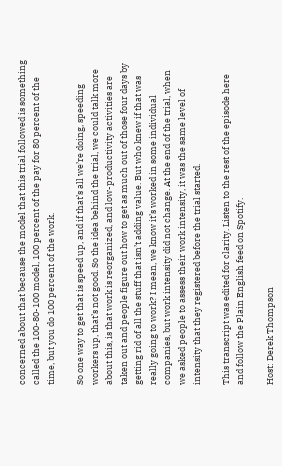concerned about that because the model that this trial followed is something called the 100-80-100 model, 100 percent of the pay for 80 percent of the time, but you do 100 percent of the work.

So one way to get that is speed up, and if that’s all we’re doing, speeding workers up, that’s not good. So the idea behind the trial, we could talk more about this, is that work is reorganized, and low-productivity activities are taken out and people figure out how to get as much out of those four days by getting rid of all the stuff that isn’t adding value. But who knew if that was really going to work? I mean, we know it’s worked in some individual companies, but work intensity did not change. At the end of the trial, when we asked people to assess their work intensity, it was the same level of intensity that they registered before the trial started.

This transcript was edited for clarity. Listen to the rest of the episode here and follow the Plain English feed on Spotify.

Host: Derek Thompson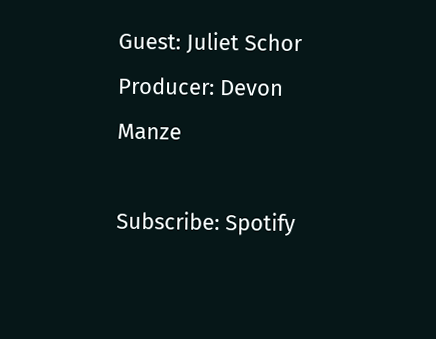Guest: Juliet Schor
Producer: Devon Manze

Subscribe: Spotify